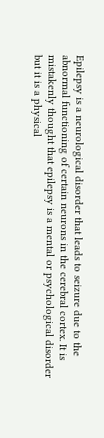Epilepsy is a neurological disorder that leads to seizure due to the abnormal functioning of certain neurons in the cerebral cortex. It is mistakenly thought that epilepsy is a mental or psychological disorder but it is a physical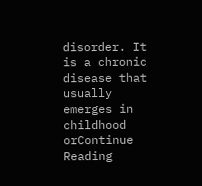disorder. It is a chronic disease that usually emerges in childhood orContinue Reading